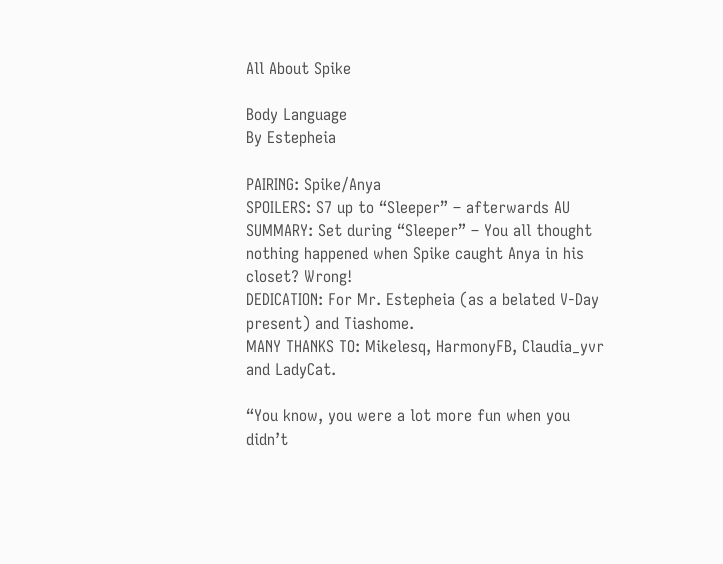All About Spike

Body Language
By Estepheia

PAIRING: Spike/Anya
SPOILERS: S7 up to “Sleeper” – afterwards AU
SUMMARY: Set during “Sleeper” – You all thought nothing happened when Spike caught Anya in his closet? Wrong!
DEDICATION: For Mr. Estepheia (as a belated V-Day present) and Tiashome.
MANY THANKS TO: Mikelesq, HarmonyFB, Claudia_yvr and LadyCat.

“You know, you were a lot more fun when you didn’t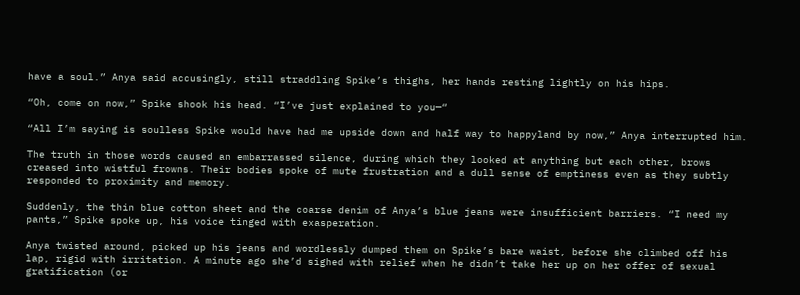have a soul.” Anya said accusingly, still straddling Spike’s thighs, her hands resting lightly on his hips.

“Oh, come on now,” Spike shook his head. “I’ve just explained to you—“

“All I’m saying is soulless Spike would have had me upside down and half way to happyland by now,” Anya interrupted him.

The truth in those words caused an embarrassed silence, during which they looked at anything but each other, brows creased into wistful frowns. Their bodies spoke of mute frustration and a dull sense of emptiness even as they subtly responded to proximity and memory.

Suddenly, the thin blue cotton sheet and the coarse denim of Anya’s blue jeans were insufficient barriers. “I need my pants,” Spike spoke up, his voice tinged with exasperation.

Anya twisted around, picked up his jeans and wordlessly dumped them on Spike’s bare waist, before she climbed off his lap, rigid with irritation. A minute ago she’d sighed with relief when he didn’t take her up on her offer of sexual gratification (or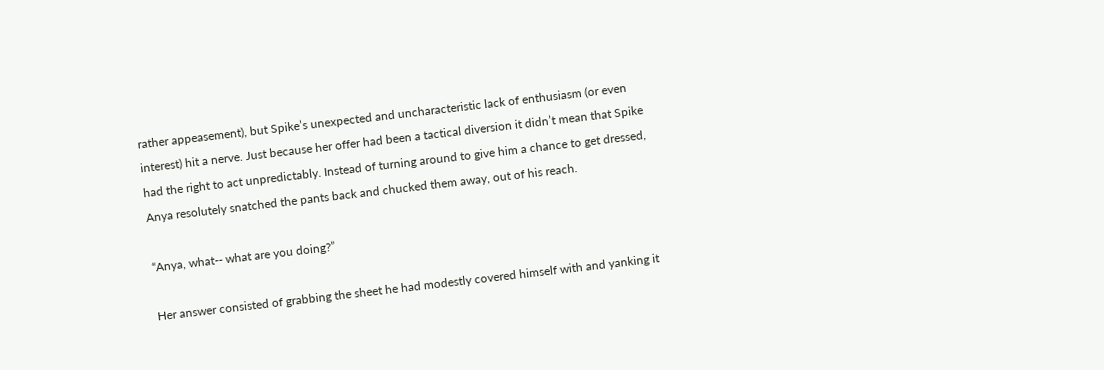rather appeasement), but Spike’s unexpected and uncharacteristic lack of enthusiasm (or even interest) hit a nerve. Just because her offer had been a tactical diversion it didn’t mean that Spike had the right to act unpredictably. Instead of turning around to give him a chance to get dressed, Anya resolutely snatched the pants back and chucked them away, out of his reach.

“Anya, what-- what are you doing?”

Her answer consisted of grabbing the sheet he had modestly covered himself with and yanking it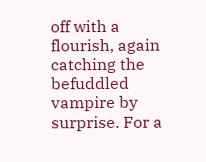off with a flourish, again catching the befuddled vampire by surprise. For a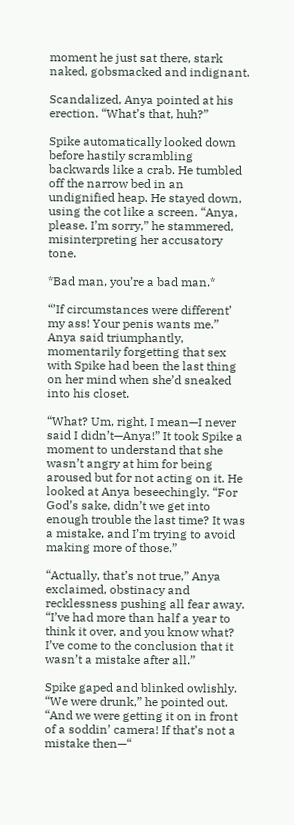moment he just sat there, stark naked, gobsmacked and indignant.

Scandalized, Anya pointed at his erection. “What’s that, huh?”

Spike automatically looked down before hastily scrambling backwards like a crab. He tumbled off the narrow bed in an undignified heap. He stayed down, using the cot like a screen. “Anya, please. I’m sorry,” he stammered, misinterpreting her accusatory tone.

*Bad man, you’re a bad man.*

“’If circumstances were different’ my ass! Your penis wants me.” Anya said triumphantly, momentarily forgetting that sex with Spike had been the last thing on her mind when she’d sneaked into his closet.

“What? Um, right, I mean—I never said I didn’t—Anya!” It took Spike a moment to understand that she wasn’t angry at him for being aroused but for not acting on it. He looked at Anya beseechingly. “For God’s sake, didn’t we get into enough trouble the last time? It was a mistake, and I’m trying to avoid making more of those.”

“Actually, that’s not true,” Anya exclaimed, obstinacy and recklessness pushing all fear away. “I’ve had more than half a year to think it over, and you know what? I’ve come to the conclusion that it wasn’t a mistake after all.”

Spike gaped and blinked owlishly. “We were drunk,” he pointed out. “And we were getting it on in front of a soddin’ camera! If that’s not a mistake then—“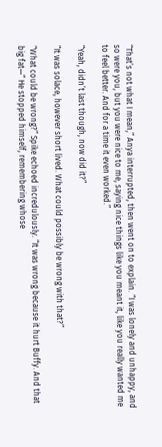“That’s not what I mean,” Anya interrupted, then went on to explain. “I was lonely and unhappy, and so were you, but you were nice to me, saying nice things like you meant it, like you really wanted me to feel better. And for a time it even worked.”

“Yeah, didn’t last though, now did it?”

“It was solace, however short lived. What could possibly be wrong with that?”

“What could be wrong?” Spike echoed incredulously. “It was wrong because it hurt Buffy. And that big fat—“ He stopped himself, remembering whose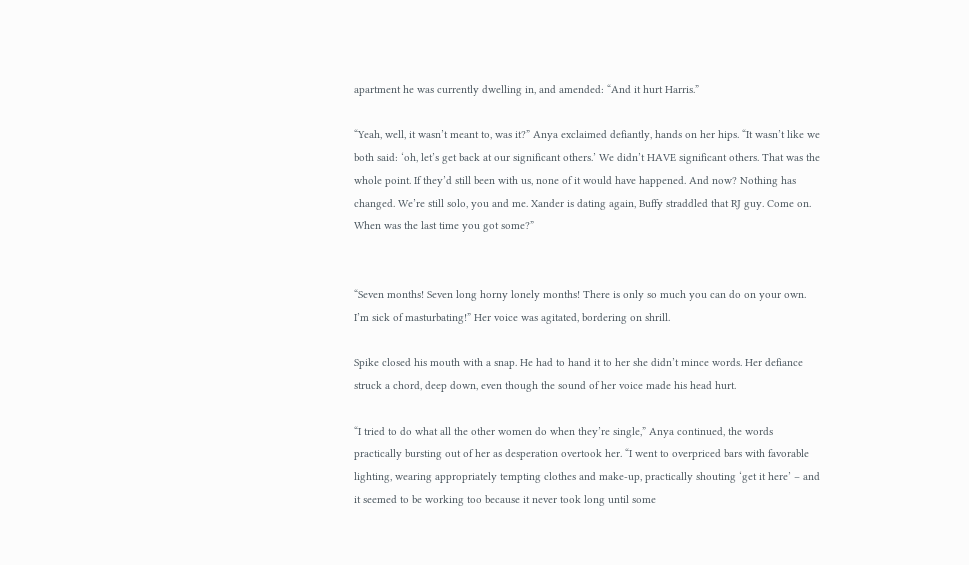apartment he was currently dwelling in, and amended: “And it hurt Harris.”

“Yeah, well, it wasn’t meant to, was it?” Anya exclaimed defiantly, hands on her hips. “It wasn’t like we both said: ‘oh, let’s get back at our significant others.’ We didn’t HAVE significant others. That was the whole point. If they’d still been with us, none of it would have happened. And now? Nothing has changed. We’re still solo, you and me. Xander is dating again, Buffy straddled that RJ guy. Come on. When was the last time you got some?”


“Seven months! Seven long horny lonely months! There is only so much you can do on your own. I’m sick of masturbating!” Her voice was agitated, bordering on shrill.

Spike closed his mouth with a snap. He had to hand it to her she didn’t mince words. Her defiance struck a chord, deep down, even though the sound of her voice made his head hurt.

“I tried to do what all the other women do when they’re single,” Anya continued, the words practically bursting out of her as desperation overtook her. “I went to overpriced bars with favorable lighting, wearing appropriately tempting clothes and make-up, practically shouting ‘get it here’ – and it seemed to be working too because it never took long until some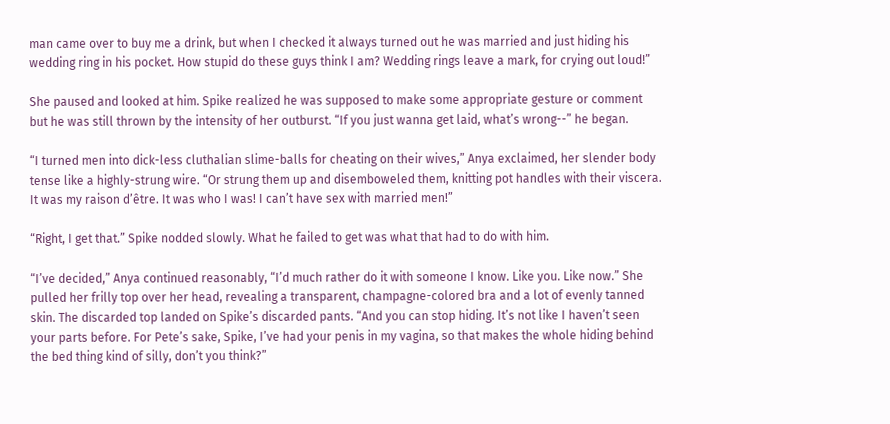man came over to buy me a drink, but when I checked it always turned out he was married and just hiding his wedding ring in his pocket. How stupid do these guys think I am? Wedding rings leave a mark, for crying out loud!”

She paused and looked at him. Spike realized he was supposed to make some appropriate gesture or comment but he was still thrown by the intensity of her outburst. “If you just wanna get laid, what’s wrong--” he began.

“I turned men into dick-less cluthalian slime-balls for cheating on their wives,” Anya exclaimed, her slender body tense like a highly-strung wire. “Or strung them up and disemboweled them, knitting pot handles with their viscera. It was my raison d’être. It was who I was! I can’t have sex with married men!”

“Right, I get that.” Spike nodded slowly. What he failed to get was what that had to do with him.

“I’ve decided,” Anya continued reasonably, “I’d much rather do it with someone I know. Like you. Like now.” She pulled her frilly top over her head, revealing a transparent, champagne-colored bra and a lot of evenly tanned skin. The discarded top landed on Spike’s discarded pants. “And you can stop hiding. It’s not like I haven’t seen your parts before. For Pete’s sake, Spike, I’ve had your penis in my vagina, so that makes the whole hiding behind the bed thing kind of silly, don’t you think?”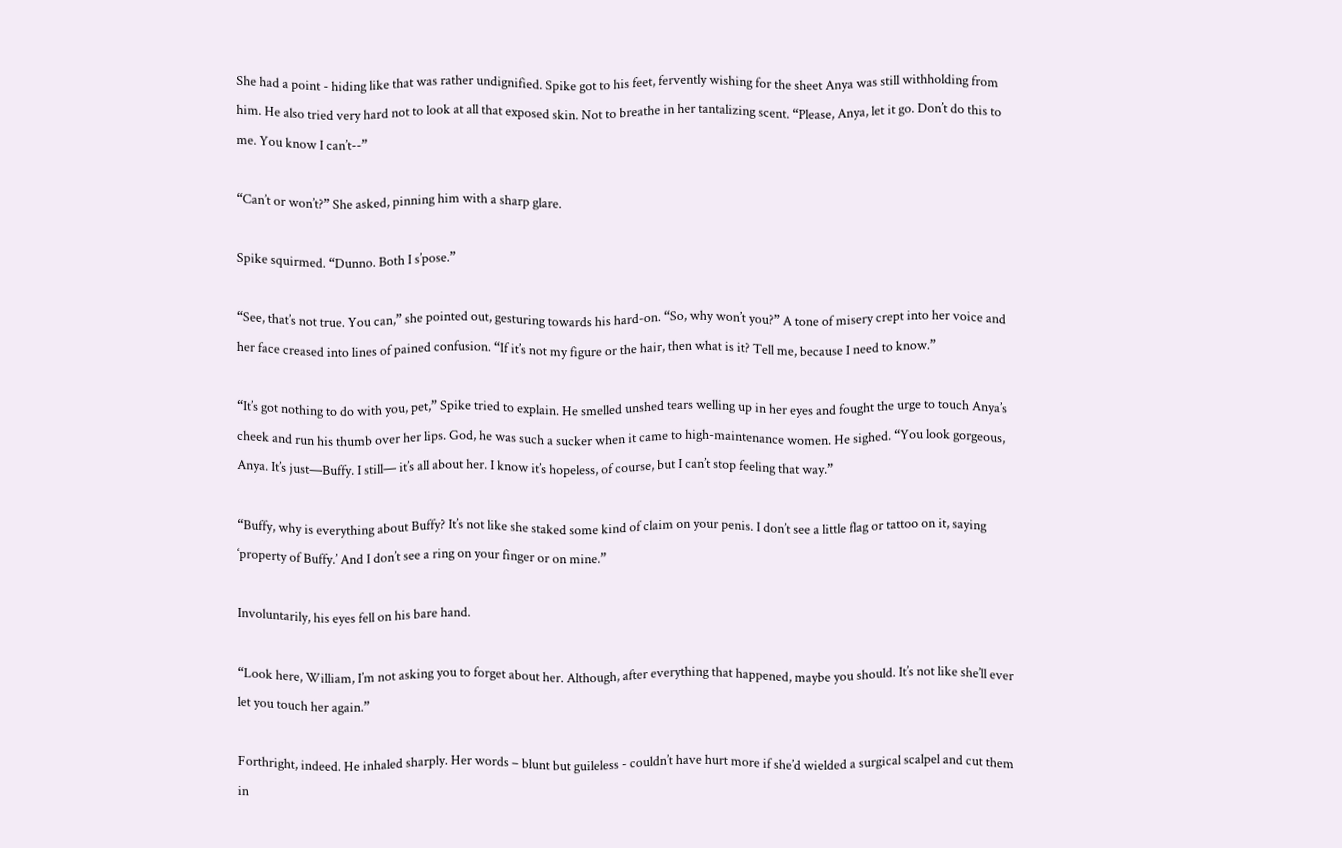She had a point - hiding like that was rather undignified. Spike got to his feet, fervently wishing for the sheet Anya was still withholding from him. He also tried very hard not to look at all that exposed skin. Not to breathe in her tantalizing scent. “Please, Anya, let it go. Don’t do this to me. You know I can’t--”

“Can’t or won’t?” She asked, pinning him with a sharp glare.

Spike squirmed. “Dunno. Both I s’pose.”

“See, that’s not true. You can,” she pointed out, gesturing towards his hard-on. “So, why won’t you?” A tone of misery crept into her voice and her face creased into lines of pained confusion. “If it’s not my figure or the hair, then what is it? Tell me, because I need to know.”

“It’s got nothing to do with you, pet,” Spike tried to explain. He smelled unshed tears welling up in her eyes and fought the urge to touch Anya’s cheek and run his thumb over her lips. God, he was such a sucker when it came to high-maintenance women. He sighed. “You look gorgeous, Anya. It’s just—Buffy. I still— it’s all about her. I know it’s hopeless, of course, but I can’t stop feeling that way.”

“Buffy, why is everything about Buffy? It’s not like she staked some kind of claim on your penis. I don’t see a little flag or tattoo on it, saying ‘property of Buffy.’ And I don’t see a ring on your finger or on mine.”

Involuntarily, his eyes fell on his bare hand.

“Look here, William, I’m not asking you to forget about her. Although, after everything that happened, maybe you should. It’s not like she’ll ever let you touch her again.”

Forthright, indeed. He inhaled sharply. Her words – blunt but guileless - couldn’t have hurt more if she’d wielded a surgical scalpel and cut them in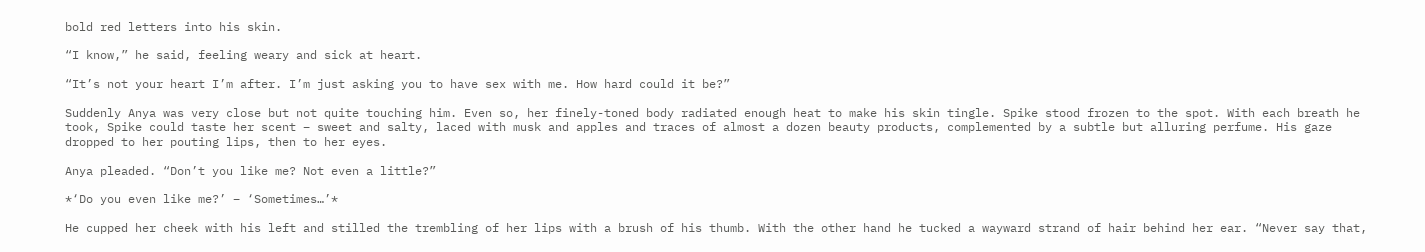bold red letters into his skin.

“I know,” he said, feeling weary and sick at heart.

“It’s not your heart I’m after. I’m just asking you to have sex with me. How hard could it be?”

Suddenly Anya was very close but not quite touching him. Even so, her finely-toned body radiated enough heat to make his skin tingle. Spike stood frozen to the spot. With each breath he took, Spike could taste her scent – sweet and salty, laced with musk and apples and traces of almost a dozen beauty products, complemented by a subtle but alluring perfume. His gaze dropped to her pouting lips, then to her eyes.

Anya pleaded. “Don’t you like me? Not even a little?”

*‘Do you even like me?’ – ‘Sometimes…’*

He cupped her cheek with his left and stilled the trembling of her lips with a brush of his thumb. With the other hand he tucked a wayward strand of hair behind her ear. “Never say that,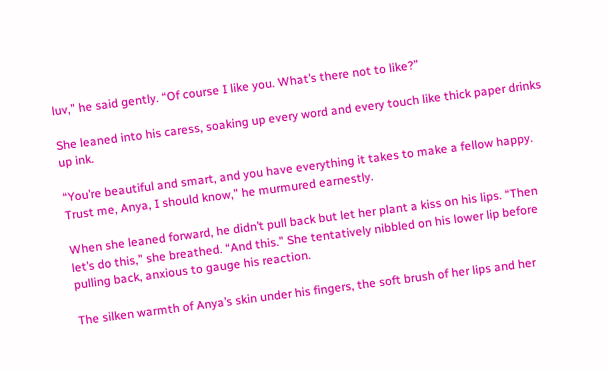luv,” he said gently. “Of course I like you. What’s there not to like?”

She leaned into his caress, soaking up every word and every touch like thick paper drinks up ink.

“You’re beautiful and smart, and you have everything it takes to make a fellow happy. Trust me, Anya, I should know,” he murmured earnestly.

When she leaned forward, he didn’t pull back but let her plant a kiss on his lips. “Then let’s do this,” she breathed. “And this.” She tentatively nibbled on his lower lip before pulling back, anxious to gauge his reaction.

The silken warmth of Anya’s skin under his fingers, the soft brush of her lips and her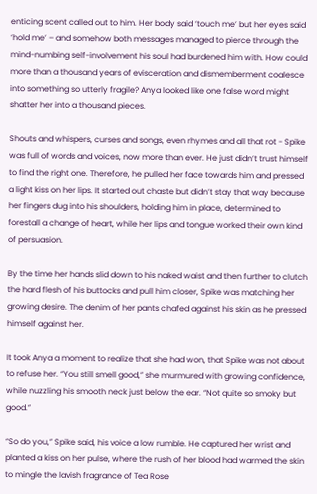enticing scent called out to him. Her body said ‘touch me’ but her eyes said ‘hold me’ – and somehow both messages managed to pierce through the mind-numbing self-involvement his soul had burdened him with. How could more than a thousand years of evisceration and dismemberment coalesce into something so utterly fragile? Anya looked like one false word might shatter her into a thousand pieces.

Shouts and whispers, curses and songs, even rhymes and all that rot - Spike was full of words and voices, now more than ever. He just didn’t trust himself to find the right one. Therefore, he pulled her face towards him and pressed a light kiss on her lips. It started out chaste but didn’t stay that way because her fingers dug into his shoulders, holding him in place, determined to forestall a change of heart, while her lips and tongue worked their own kind of persuasion.

By the time her hands slid down to his naked waist and then further to clutch the hard flesh of his buttocks and pull him closer, Spike was matching her growing desire. The denim of her pants chafed against his skin as he pressed himself against her.

It took Anya a moment to realize that she had won, that Spike was not about to refuse her. “You still smell good,” she murmured with growing confidence, while nuzzling his smooth neck just below the ear. “Not quite so smoky but good.”

“So do you,” Spike said, his voice a low rumble. He captured her wrist and planted a kiss on her pulse, where the rush of her blood had warmed the skin to mingle the lavish fragrance of Tea Rose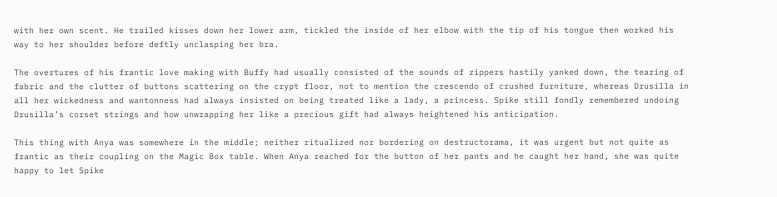with her own scent. He trailed kisses down her lower arm, tickled the inside of her elbow with the tip of his tongue then worked his way to her shoulder before deftly unclasping her bra.

The overtures of his frantic love making with Buffy had usually consisted of the sounds of zippers hastily yanked down, the tearing of fabric and the clutter of buttons scattering on the crypt floor, not to mention the crescendo of crushed furniture, whereas Drusilla in all her wickedness and wantonness had always insisted on being treated like a lady, a princess. Spike still fondly remembered undoing Drusilla’s corset strings and how unwrapping her like a precious gift had always heightened his anticipation.

This thing with Anya was somewhere in the middle; neither ritualized nor bordering on destructorama, it was urgent but not quite as frantic as their coupling on the Magic Box table. When Anya reached for the button of her pants and he caught her hand, she was quite happy to let Spike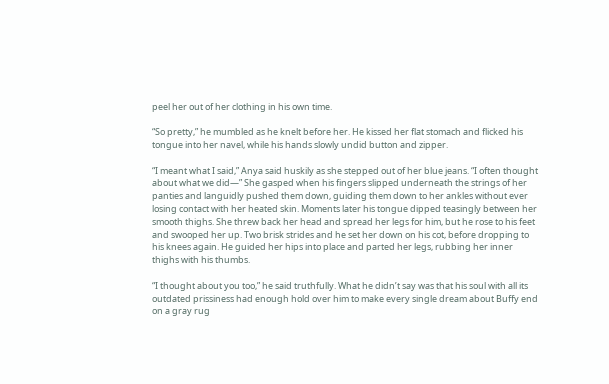peel her out of her clothing in his own time.

“So pretty,” he mumbled as he knelt before her. He kissed her flat stomach and flicked his tongue into her navel, while his hands slowly undid button and zipper.

“I meant what I said,” Anya said huskily as she stepped out of her blue jeans. “I often thought about what we did—” She gasped when his fingers slipped underneath the strings of her panties and languidly pushed them down, guiding them down to her ankles without ever losing contact with her heated skin. Moments later his tongue dipped teasingly between her smooth thighs. She threw back her head and spread her legs for him, but he rose to his feet and swooped her up. Two brisk strides and he set her down on his cot, before dropping to his knees again. He guided her hips into place and parted her legs, rubbing her inner thighs with his thumbs.

“I thought about you too,” he said truthfully. What he didn’t say was that his soul with all its outdated prissiness had enough hold over him to make every single dream about Buffy end on a gray rug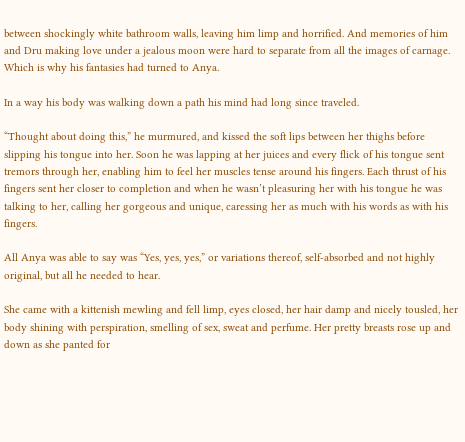between shockingly white bathroom walls, leaving him limp and horrified. And memories of him and Dru making love under a jealous moon were hard to separate from all the images of carnage. Which is why his fantasies had turned to Anya.

In a way his body was walking down a path his mind had long since traveled.

“Thought about doing this,” he murmured, and kissed the soft lips between her thighs before slipping his tongue into her. Soon he was lapping at her juices and every flick of his tongue sent tremors through her, enabling him to feel her muscles tense around his fingers. Each thrust of his fingers sent her closer to completion and when he wasn’t pleasuring her with his tongue he was talking to her, calling her gorgeous and unique, caressing her as much with his words as with his fingers.

All Anya was able to say was “Yes, yes, yes,” or variations thereof, self-absorbed and not highly original, but all he needed to hear.

She came with a kittenish mewling and fell limp, eyes closed, her hair damp and nicely tousled, her body shining with perspiration, smelling of sex, sweat and perfume. Her pretty breasts rose up and down as she panted for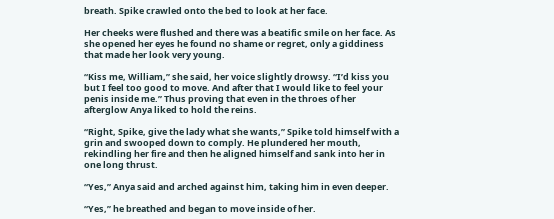breath. Spike crawled onto the bed to look at her face.

Her cheeks were flushed and there was a beatific smile on her face. As she opened her eyes he found no shame or regret, only a giddiness that made her look very young.

“Kiss me, William,” she said, her voice slightly drowsy. “I’d kiss you but I feel too good to move. And after that I would like to feel your penis inside me.” Thus proving that even in the throes of her afterglow Anya liked to hold the reins.

“Right, Spike, give the lady what she wants,” Spike told himself with a grin and swooped down to comply. He plundered her mouth, rekindling her fire and then he aligned himself and sank into her in one long thrust.

“Yes,” Anya said and arched against him, taking him in even deeper.

“Yes,” he breathed and began to move inside of her.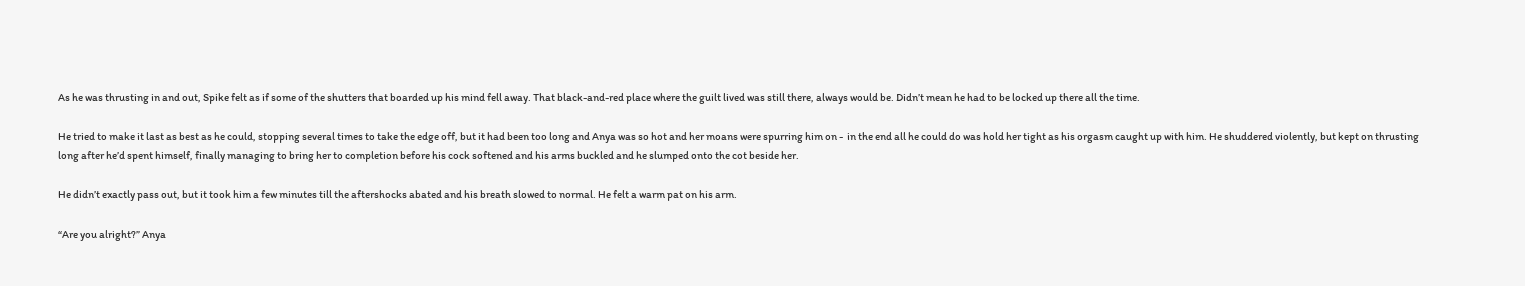As he was thrusting in and out, Spike felt as if some of the shutters that boarded up his mind fell away. That black-and-red place where the guilt lived was still there, always would be. Didn’t mean he had to be locked up there all the time.

He tried to make it last as best as he could, stopping several times to take the edge off, but it had been too long and Anya was so hot and her moans were spurring him on -  in the end all he could do was hold her tight as his orgasm caught up with him. He shuddered violently, but kept on thrusting long after he’d spent himself, finally managing to bring her to completion before his cock softened and his arms buckled and he slumped onto the cot beside her.

He didn’t exactly pass out, but it took him a few minutes till the aftershocks abated and his breath slowed to normal. He felt a warm pat on his arm.

“Are you alright?” Anya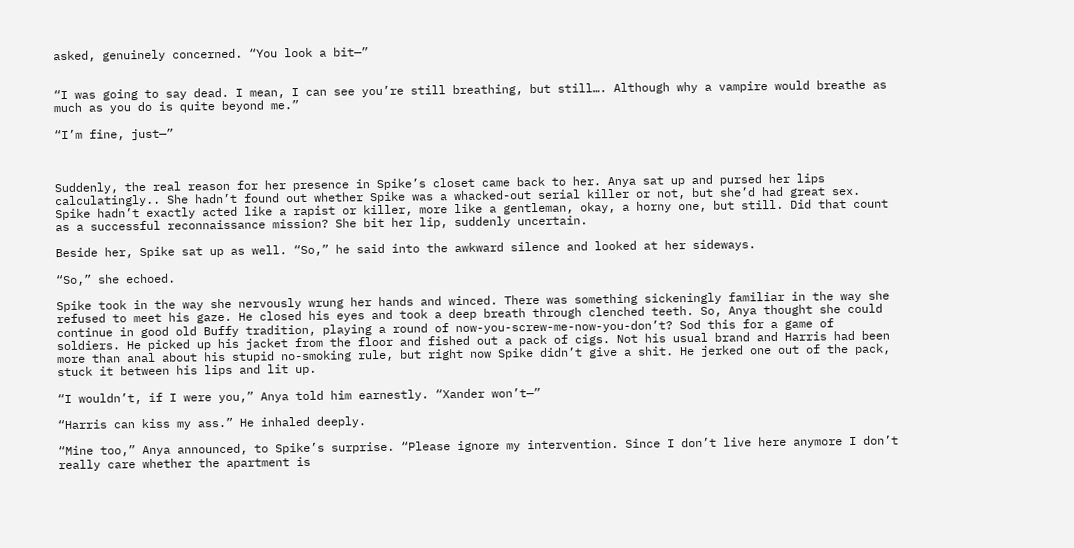asked, genuinely concerned. “You look a bit—”


“I was going to say dead. I mean, I can see you’re still breathing, but still…. Although why a vampire would breathe as much as you do is quite beyond me.”

“I’m fine, just—”



Suddenly, the real reason for her presence in Spike’s closet came back to her. Anya sat up and pursed her lips calculatingly.. She hadn’t found out whether Spike was a whacked-out serial killer or not, but she’d had great sex. Spike hadn’t exactly acted like a rapist or killer, more like a gentleman, okay, a horny one, but still. Did that count as a successful reconnaissance mission? She bit her lip, suddenly uncertain.

Beside her, Spike sat up as well. “So,” he said into the awkward silence and looked at her sideways.

“So,” she echoed.

Spike took in the way she nervously wrung her hands and winced. There was something sickeningly familiar in the way she refused to meet his gaze. He closed his eyes and took a deep breath through clenched teeth. So, Anya thought she could continue in good old Buffy tradition, playing a round of now-you-screw-me-now-you-don’t? Sod this for a game of soldiers. He picked up his jacket from the floor and fished out a pack of cigs. Not his usual brand and Harris had been more than anal about his stupid no-smoking rule, but right now Spike didn’t give a shit. He jerked one out of the pack, stuck it between his lips and lit up.

“I wouldn’t, if I were you,” Anya told him earnestly. “Xander won’t—”

“Harris can kiss my ass.” He inhaled deeply.

“Mine too,” Anya announced, to Spike’s surprise. “Please ignore my intervention. Since I don’t live here anymore I don’t really care whether the apartment is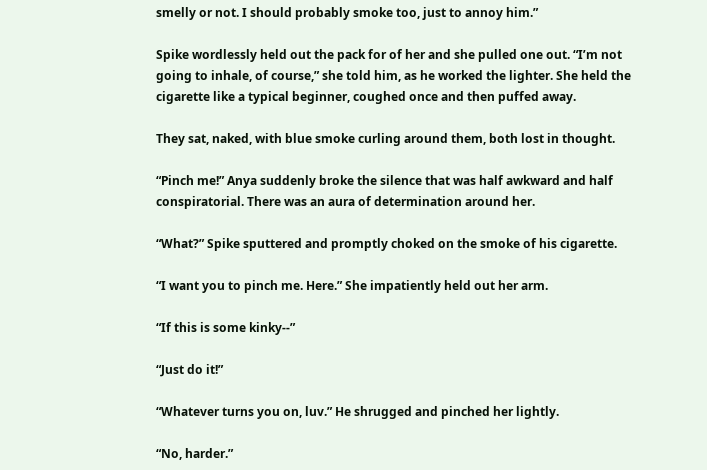smelly or not. I should probably smoke too, just to annoy him.”

Spike wordlessly held out the pack for of her and she pulled one out. “I’m not going to inhale, of course,” she told him, as he worked the lighter. She held the cigarette like a typical beginner, coughed once and then puffed away.

They sat, naked, with blue smoke curling around them, both lost in thought.

“Pinch me!” Anya suddenly broke the silence that was half awkward and half conspiratorial. There was an aura of determination around her.

“What?” Spike sputtered and promptly choked on the smoke of his cigarette.

“I want you to pinch me. Here.” She impatiently held out her arm.

“If this is some kinky--”

“Just do it!”

“Whatever turns you on, luv.” He shrugged and pinched her lightly.

“No, harder.”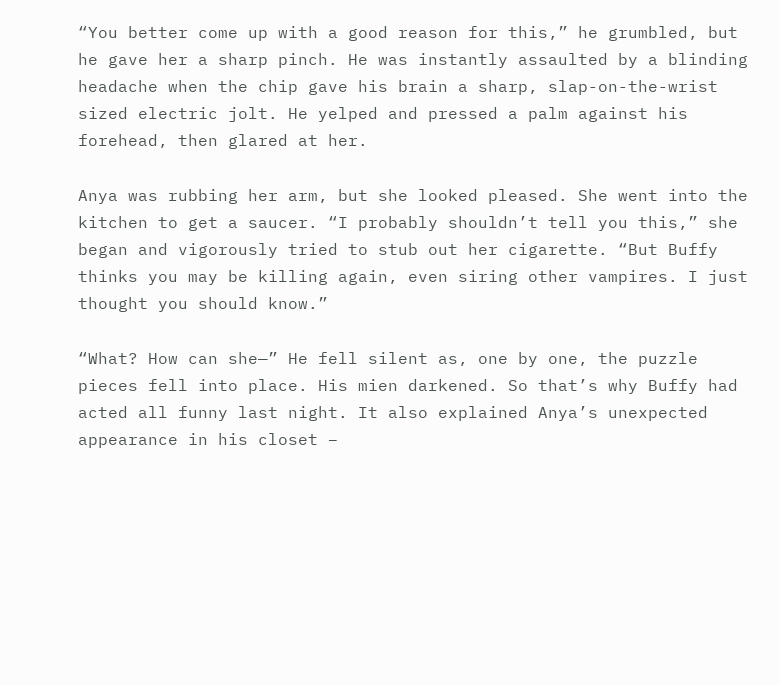“You better come up with a good reason for this,” he grumbled, but he gave her a sharp pinch. He was instantly assaulted by a blinding headache when the chip gave his brain a sharp, slap-on-the-wrist sized electric jolt. He yelped and pressed a palm against his forehead, then glared at her.

Anya was rubbing her arm, but she looked pleased. She went into the kitchen to get a saucer. “I probably shouldn’t tell you this,” she began and vigorously tried to stub out her cigarette. “But Buffy thinks you may be killing again, even siring other vampires. I just thought you should know.”

“What? How can she—” He fell silent as, one by one, the puzzle pieces fell into place. His mien darkened. So that’s why Buffy had acted all funny last night. It also explained Anya’s unexpected appearance in his closet –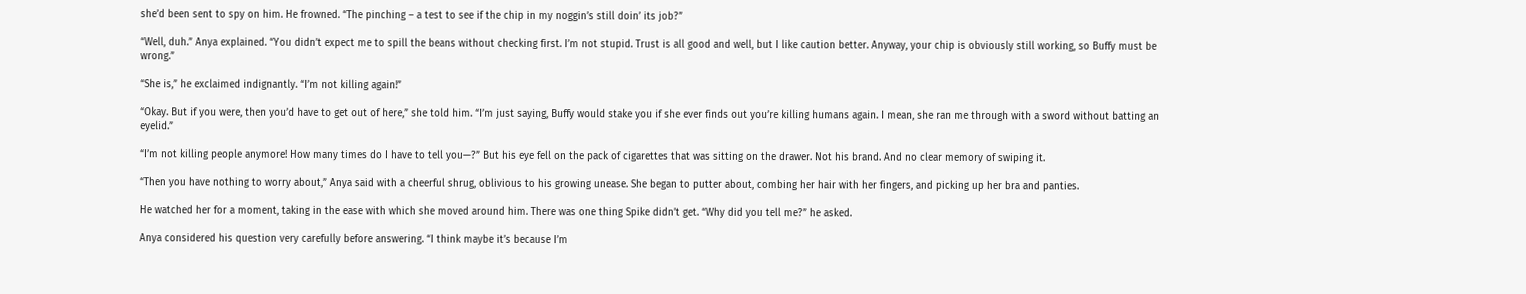she’d been sent to spy on him. He frowned. “The pinching – a test to see if the chip in my noggin’s still doin’ its job?”

“Well, duh.” Anya explained. “You didn’t expect me to spill the beans without checking first. I’m not stupid. Trust is all good and well, but I like caution better. Anyway, your chip is obviously still working, so Buffy must be wrong.”

“She is,” he exclaimed indignantly. “I’m not killing again!”

“Okay. But if you were, then you’d have to get out of here,” she told him. “I’m just saying, Buffy would stake you if she ever finds out you’re killing humans again. I mean, she ran me through with a sword without batting an eyelid.”

“I’m not killing people anymore! How many times do I have to tell you—?” But his eye fell on the pack of cigarettes that was sitting on the drawer. Not his brand. And no clear memory of swiping it.

“Then you have nothing to worry about,” Anya said with a cheerful shrug, oblivious to his growing unease. She began to putter about, combing her hair with her fingers, and picking up her bra and panties.

He watched her for a moment, taking in the ease with which she moved around him. There was one thing Spike didn’t get. “Why did you tell me?” he asked.

Anya considered his question very carefully before answering. “I think maybe it’s because I’m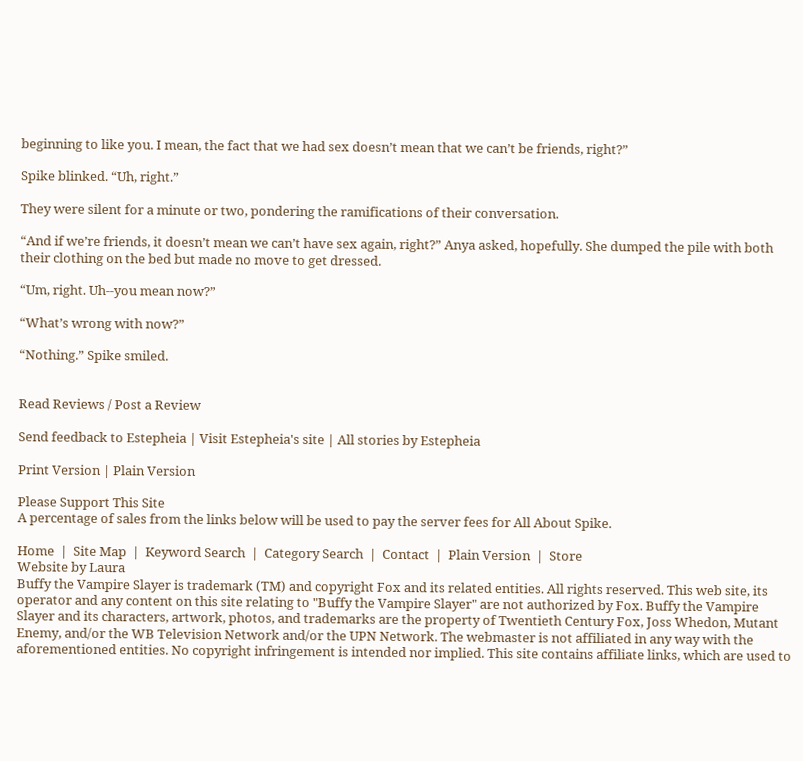beginning to like you. I mean, the fact that we had sex doesn’t mean that we can’t be friends, right?”

Spike blinked. “Uh, right.”

They were silent for a minute or two, pondering the ramifications of their conversation.

“And if we’re friends, it doesn’t mean we can’t have sex again, right?” Anya asked, hopefully. She dumped the pile with both their clothing on the bed but made no move to get dressed.

“Um, right. Uh--you mean now?”

“What’s wrong with now?”

“Nothing.” Spike smiled.


Read Reviews / Post a Review

Send feedback to Estepheia | Visit Estepheia's site | All stories by Estepheia

Print Version | Plain Version

Please Support This Site
A percentage of sales from the links below will be used to pay the server fees for All About Spike.

Home  |  Site Map  |  Keyword Search  |  Category Search  |  Contact  |  Plain Version  |  Store
Website by Laura
Buffy the Vampire Slayer is trademark (TM) and copyright Fox and its related entities. All rights reserved. This web site, its operator and any content on this site relating to "Buffy the Vampire Slayer" are not authorized by Fox. Buffy the Vampire Slayer and its characters, artwork, photos, and trademarks are the property of Twentieth Century Fox, Joss Whedon, Mutant Enemy, and/or the WB Television Network and/or the UPN Network. The webmaster is not affiliated in any way with the aforementioned entities. No copyright infringement is intended nor implied. This site contains affiliate links, which are used to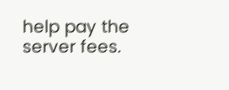help pay the server fees.